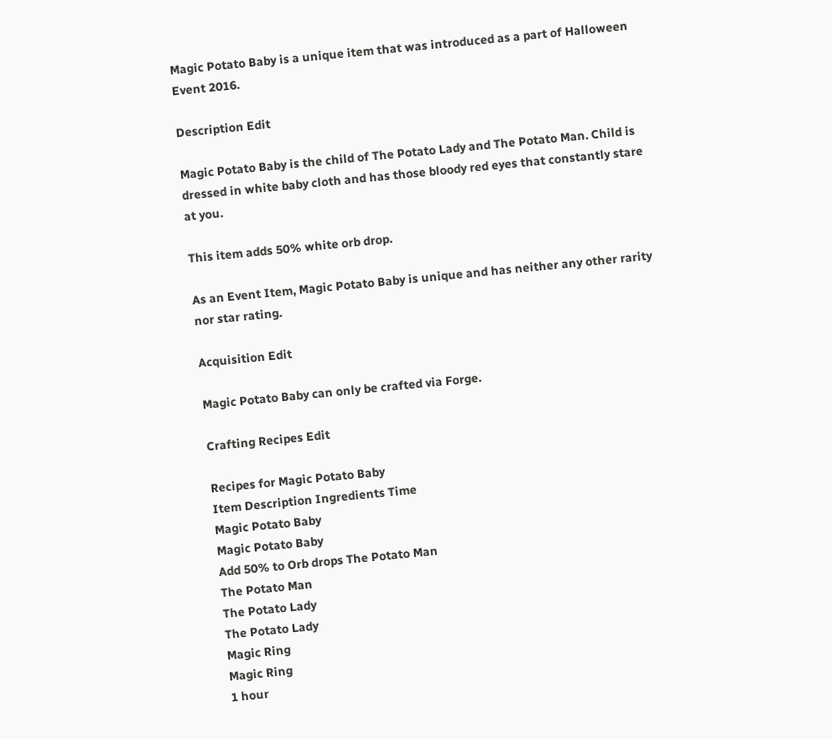Magic Potato Baby is a unique item that was introduced as a part of Halloween Event 2016.

Description Edit

Magic Potato Baby is the child of The Potato Lady and The Potato Man. Child is dressed in white baby cloth and has those bloody red eyes that constantly stare at you.

This item adds 50% white orb drop.

As an Event Item, Magic Potato Baby is unique and has neither any other rarity nor star rating.

Acquisition Edit

Magic Potato Baby can only be crafted via Forge.

Crafting Recipes Edit

Recipes for Magic Potato Baby
Item Description Ingredients Time
Magic Potato Baby
Magic Potato Baby
Add 50% to Orb drops The Potato Man
The Potato Man
The Potato Lady
The Potato Lady
Magic Ring
Magic Ring
1 hour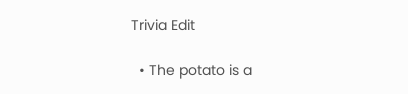Trivia Edit

  • The potato is a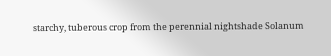starchy, tuberous crop from the perennial nightshade Solanum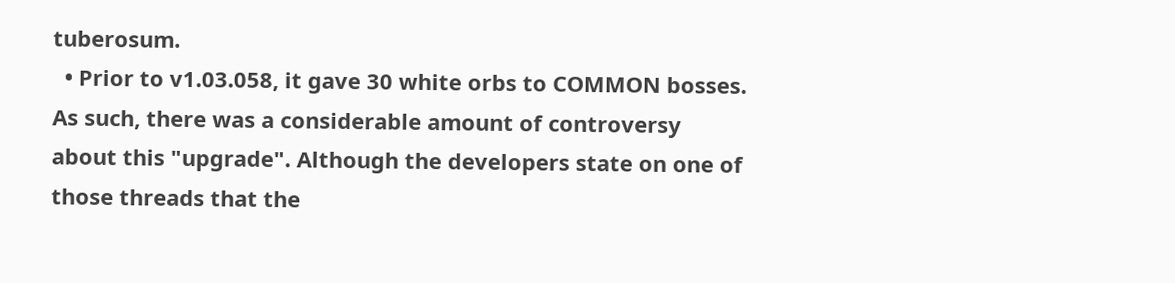tuberosum.
  • Prior to v1.03.058, it gave 30 white orbs to COMMON bosses. As such, there was a considerable amount of controversy about this "upgrade". Although the developers state on one of those threads that the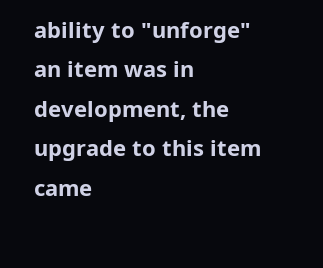ability to "unforge" an item was in development, the upgrade to this item came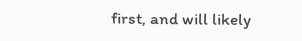first, and will likely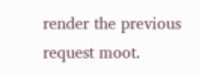render the previous request moot.